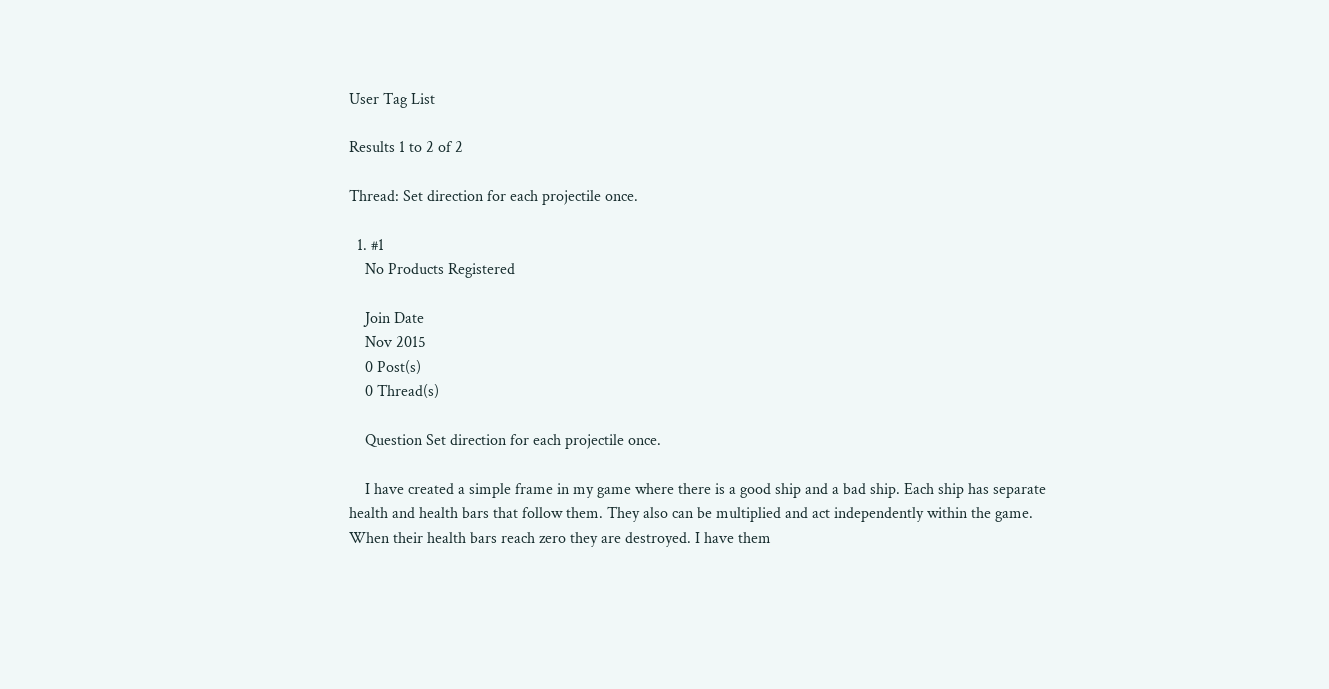User Tag List

Results 1 to 2 of 2

Thread: Set direction for each projectile once.

  1. #1
    No Products Registered

    Join Date
    Nov 2015
    0 Post(s)
    0 Thread(s)

    Question Set direction for each projectile once.

    I have created a simple frame in my game where there is a good ship and a bad ship. Each ship has separate health and health bars that follow them. They also can be multiplied and act independently within the game. When their health bars reach zero they are destroyed. I have them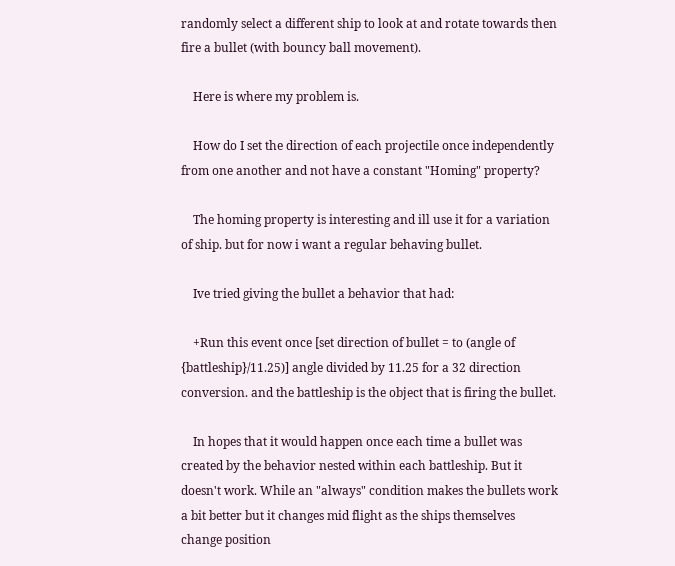randomly select a different ship to look at and rotate towards then fire a bullet (with bouncy ball movement).

    Here is where my problem is.

    How do I set the direction of each projectile once independently from one another and not have a constant "Homing" property?

    The homing property is interesting and ill use it for a variation of ship. but for now i want a regular behaving bullet.

    Ive tried giving the bullet a behavior that had:

    +Run this event once [set direction of bullet = to (angle of {battleship}/11.25)] angle divided by 11.25 for a 32 direction conversion. and the battleship is the object that is firing the bullet.

    In hopes that it would happen once each time a bullet was created by the behavior nested within each battleship. But it doesn't work. While an "always" condition makes the bullets work a bit better but it changes mid flight as the ships themselves change position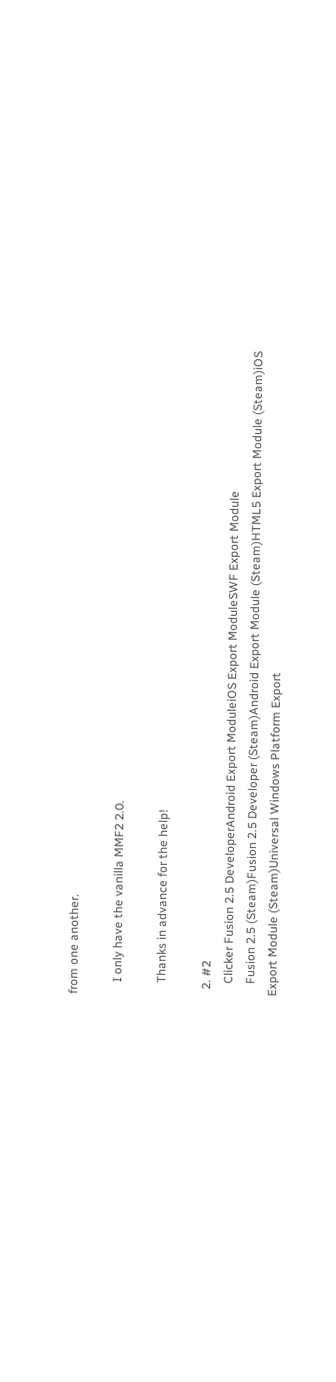from one another.

    I only have the vanilla MMF2 2.0.

    Thanks in advance for the help!

  2. #2
    Clicker Fusion 2.5 DeveloperAndroid Export ModuleiOS Export ModuleSWF Export Module
    Fusion 2.5 (Steam)Fusion 2.5 Developer (Steam)Android Export Module (Steam)HTML5 Export Module (Steam)iOS Export Module (Steam)Universal Windows Platform Export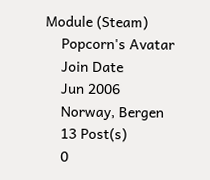Module (Steam)
    Popcorn's Avatar
    Join Date
    Jun 2006
    Norway, Bergen
    13 Post(s)
    0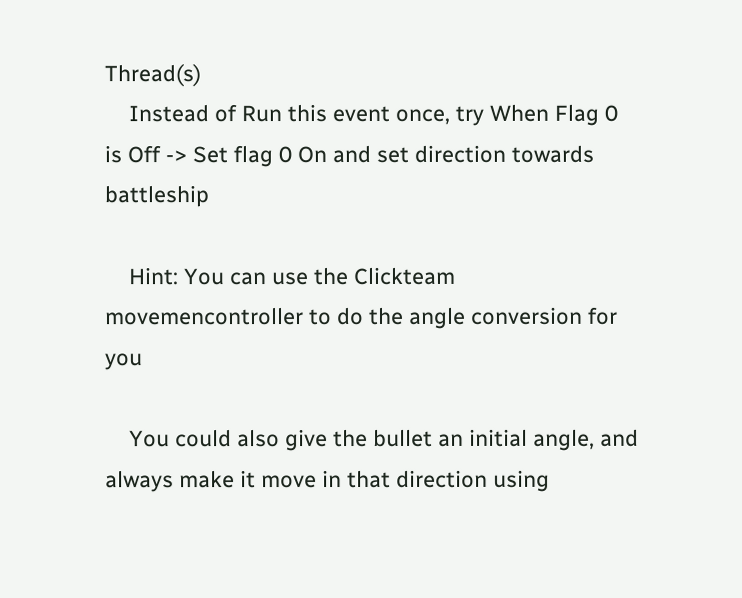Thread(s)
    Instead of Run this event once, try When Flag 0 is Off -> Set flag 0 On and set direction towards battleship

    Hint: You can use the Clickteam movemencontroller to do the angle conversion for you

    You could also give the bullet an initial angle, and always make it move in that direction using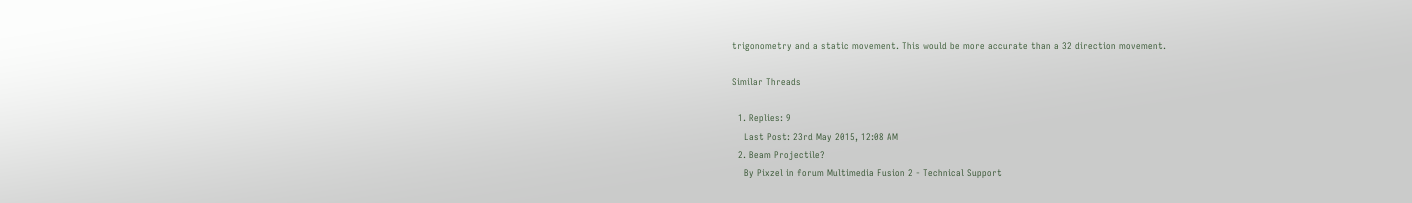trigonometry and a static movement. This would be more accurate than a 32 direction movement.

Similar Threads

  1. Replies: 9
    Last Post: 23rd May 2015, 12:08 AM
  2. Beam Projectile?
    By Pixzel in forum Multimedia Fusion 2 - Technical Support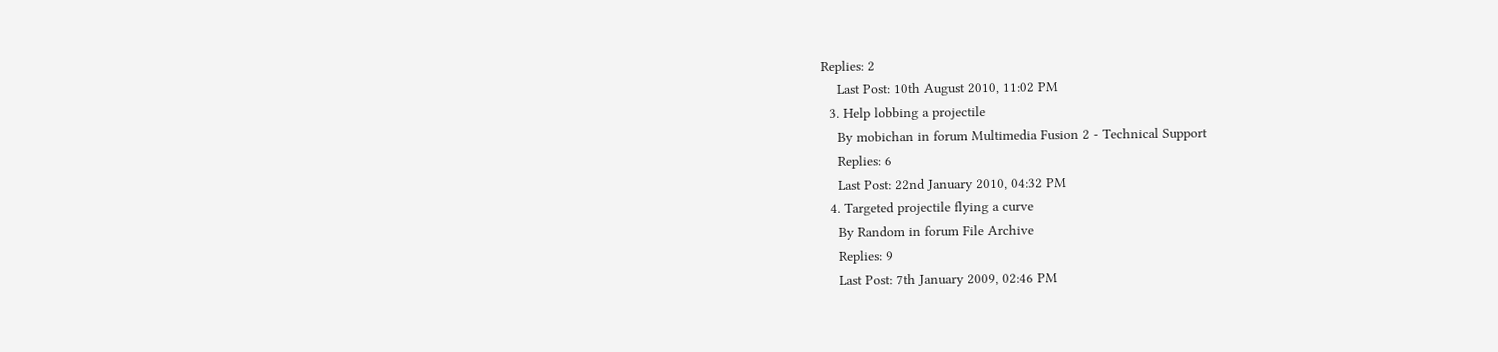Replies: 2
    Last Post: 10th August 2010, 11:02 PM
  3. Help lobbing a projectile
    By mobichan in forum Multimedia Fusion 2 - Technical Support
    Replies: 6
    Last Post: 22nd January 2010, 04:32 PM
  4. Targeted projectile flying a curve
    By Random in forum File Archive
    Replies: 9
    Last Post: 7th January 2009, 02:46 PM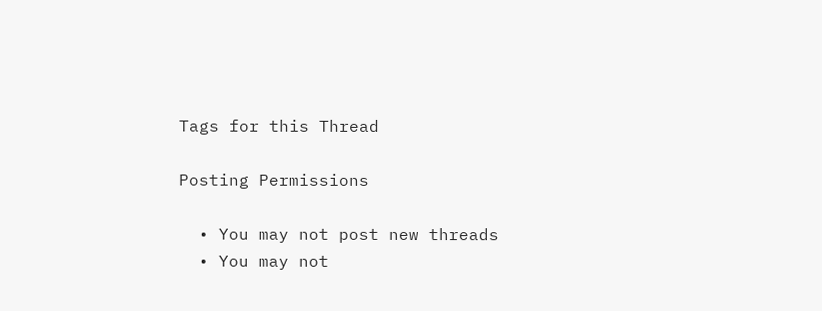Tags for this Thread

Posting Permissions

  • You may not post new threads
  • You may not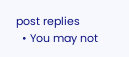post replies
  • You may not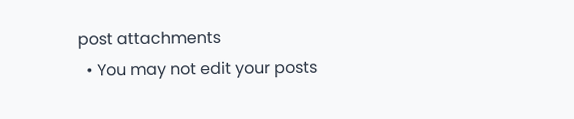post attachments
  • You may not edit your posts